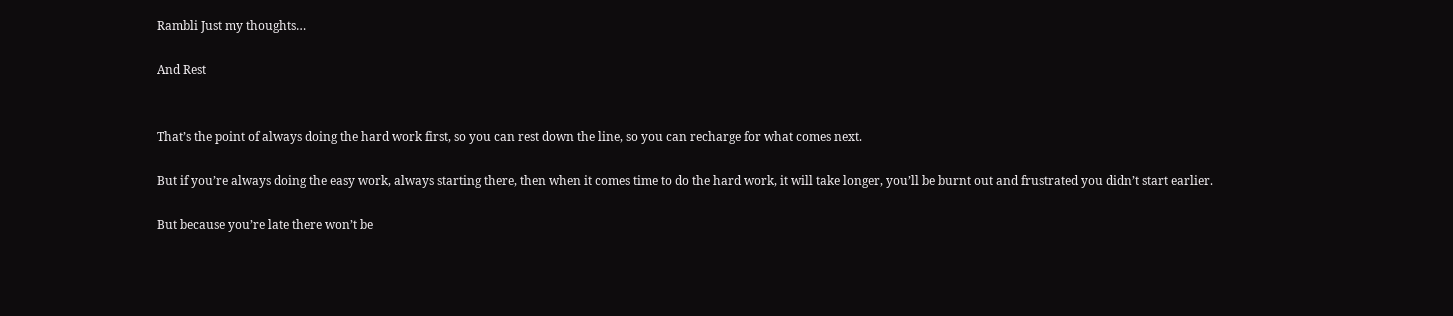Rambli Just my thoughts…

And Rest


That’s the point of always doing the hard work first, so you can rest down the line, so you can recharge for what comes next.

But if you’re always doing the easy work, always starting there, then when it comes time to do the hard work, it will take longer, you’ll be burnt out and frustrated you didn’t start earlier.

But because you’re late there won’t be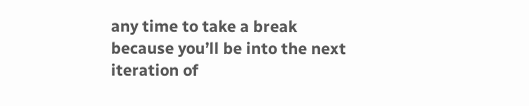any time to take a break because you’ll be into the next iteration of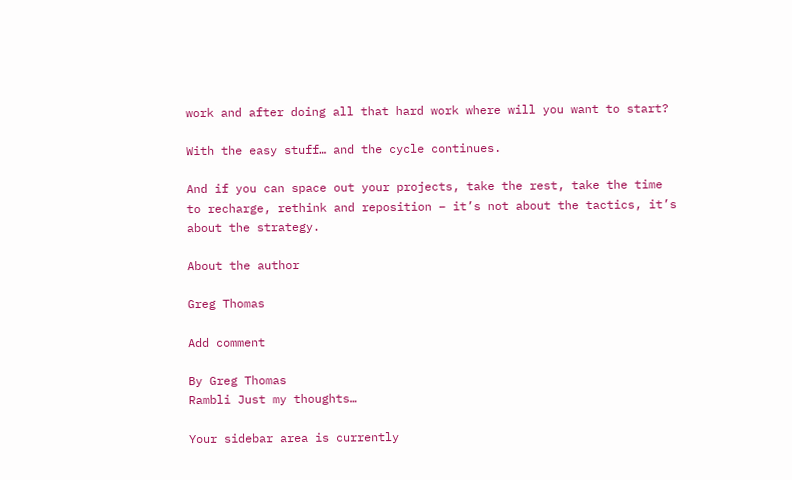work and after doing all that hard work where will you want to start?

With the easy stuff… and the cycle continues.

And if you can space out your projects, take the rest, take the time to recharge, rethink and reposition – it’s not about the tactics, it’s about the strategy.

About the author

Greg Thomas

Add comment

By Greg Thomas
Rambli Just my thoughts…

Your sidebar area is currently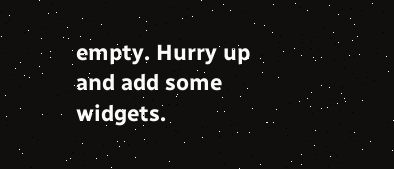empty. Hurry up and add some widgets.